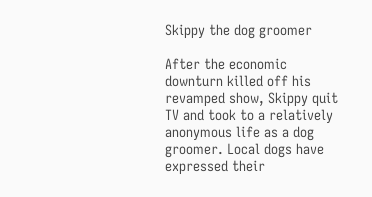Skippy the dog groomer

After the economic downturn killed off his revamped show, Skippy quit TV and took to a relatively anonymous life as a dog groomer. Local dogs have expressed their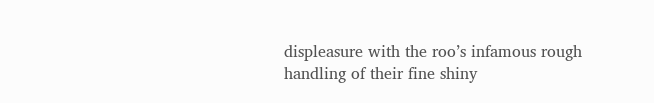displeasure with the roo’s infamous rough handling of their fine shiny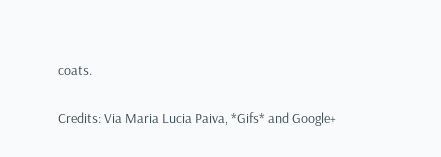coats.

Credits: Via Maria Lucia Paiva, *Gifs* and Google+